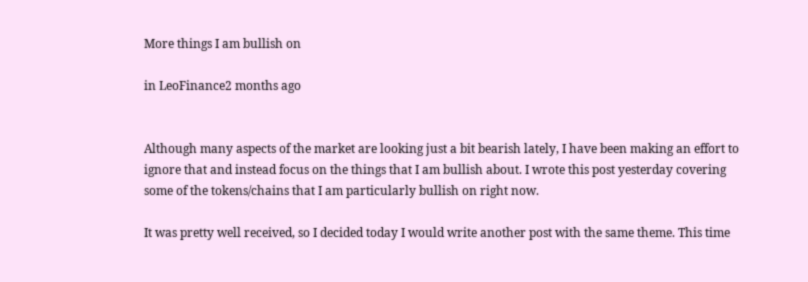More things I am bullish on

in LeoFinance2 months ago


Although many aspects of the market are looking just a bit bearish lately, I have been making an effort to ignore that and instead focus on the things that I am bullish about. I wrote this post yesterday covering some of the tokens/chains that I am particularly bullish on right now.

It was pretty well received, so I decided today I would write another post with the same theme. This time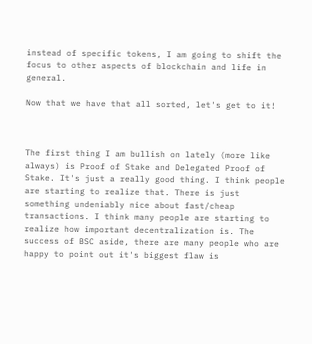instead of specific tokens, I am going to shift the focus to other aspects of blockchain and life in general.

Now that we have that all sorted, let's get to it!



The first thing I am bullish on lately (more like always) is Proof of Stake and Delegated Proof of Stake. It's just a really good thing. I think people are starting to realize that. There is just something undeniably nice about fast/cheap transactions. I think many people are starting to realize how important decentralization is. The success of BSC aside, there are many people who are happy to point out it's biggest flaw is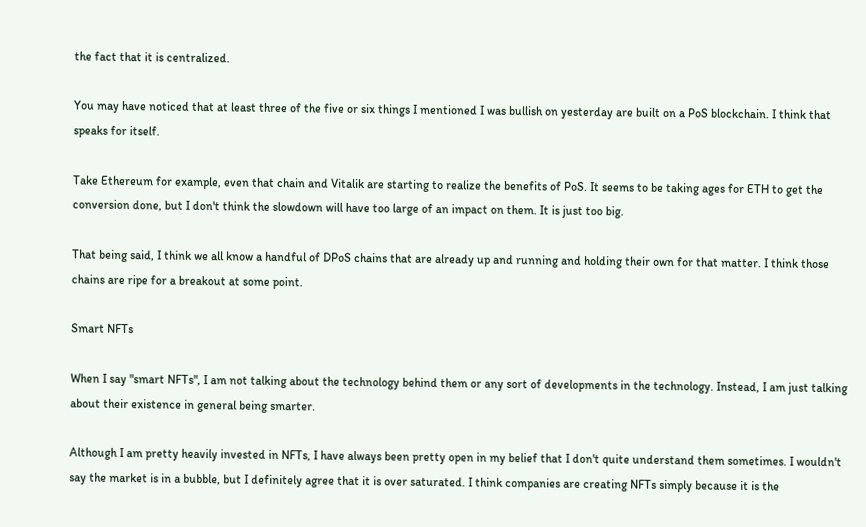the fact that it is centralized.

You may have noticed that at least three of the five or six things I mentioned I was bullish on yesterday are built on a PoS blockchain. I think that speaks for itself.

Take Ethereum for example, even that chain and Vitalik are starting to realize the benefits of PoS. It seems to be taking ages for ETH to get the conversion done, but I don't think the slowdown will have too large of an impact on them. It is just too big.

That being said, I think we all know a handful of DPoS chains that are already up and running and holding their own for that matter. I think those chains are ripe for a breakout at some point.

Smart NFTs

When I say "smart NFTs", I am not talking about the technology behind them or any sort of developments in the technology. Instead, I am just talking about their existence in general being smarter.

Although I am pretty heavily invested in NFTs, I have always been pretty open in my belief that I don't quite understand them sometimes. I wouldn't say the market is in a bubble, but I definitely agree that it is over saturated. I think companies are creating NFTs simply because it is the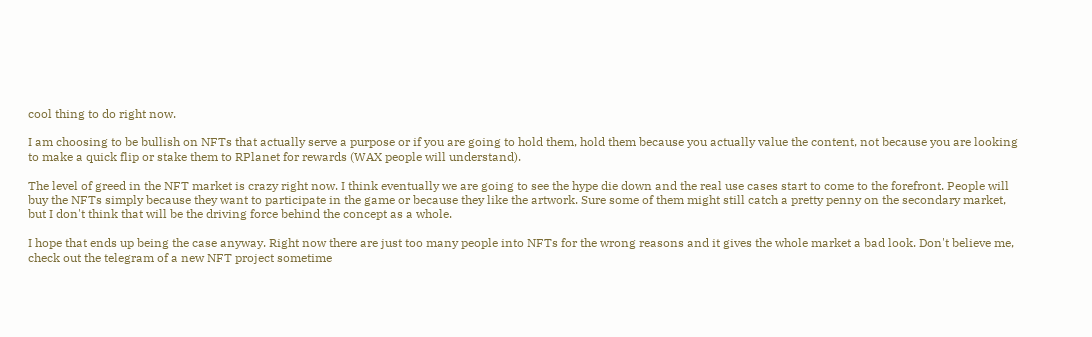cool thing to do right now.

I am choosing to be bullish on NFTs that actually serve a purpose or if you are going to hold them, hold them because you actually value the content, not because you are looking to make a quick flip or stake them to RPlanet for rewards (WAX people will understand).

The level of greed in the NFT market is crazy right now. I think eventually we are going to see the hype die down and the real use cases start to come to the forefront. People will buy the NFTs simply because they want to participate in the game or because they like the artwork. Sure some of them might still catch a pretty penny on the secondary market, but I don't think that will be the driving force behind the concept as a whole.

I hope that ends up being the case anyway. Right now there are just too many people into NFTs for the wrong reasons and it gives the whole market a bad look. Don't believe me, check out the telegram of a new NFT project sometime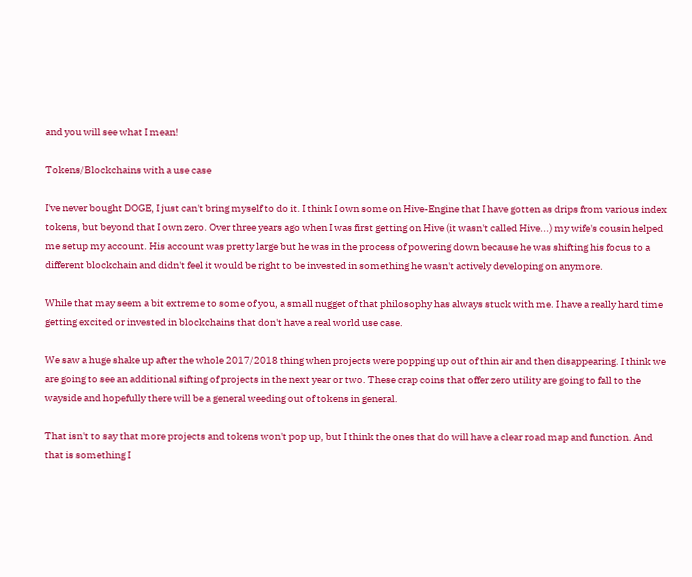and you will see what I mean!

Tokens/Blockchains with a use case

I've never bought DOGE, I just can't bring myself to do it. I think I own some on Hive-Engine that I have gotten as drips from various index tokens, but beyond that I own zero. Over three years ago when I was first getting on Hive (it wasn't called Hive...) my wife's cousin helped me setup my account. His account was pretty large but he was in the process of powering down because he was shifting his focus to a different blockchain and didn't feel it would be right to be invested in something he wasn't actively developing on anymore.

While that may seem a bit extreme to some of you, a small nugget of that philosophy has always stuck with me. I have a really hard time getting excited or invested in blockchains that don't have a real world use case.

We saw a huge shake up after the whole 2017/2018 thing when projects were popping up out of thin air and then disappearing. I think we are going to see an additional sifting of projects in the next year or two. These crap coins that offer zero utility are going to fall to the wayside and hopefully there will be a general weeding out of tokens in general.

That isn't to say that more projects and tokens won't pop up, but I think the ones that do will have a clear road map and function. And that is something I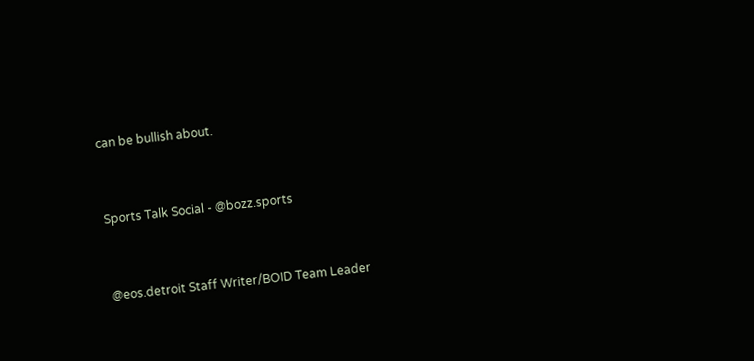can be bullish about.


Sports Talk Social - @bozz.sports


@eos.detroit Staff Writer/BOID Team Leader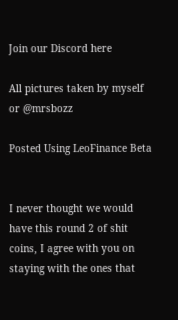Join our Discord here

All pictures taken by myself or @mrsbozz

Posted Using LeoFinance Beta


I never thought we would have this round 2 of shit coins, I agree with you on staying with the ones that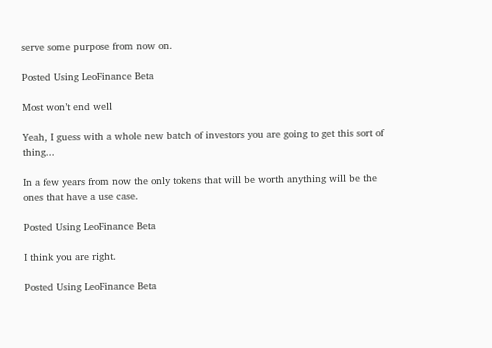serve some purpose from now on.

Posted Using LeoFinance Beta

Most won’t end well

Yeah, I guess with a whole new batch of investors you are going to get this sort of thing...

In a few years from now the only tokens that will be worth anything will be the ones that have a use case.

Posted Using LeoFinance Beta

I think you are right.

Posted Using LeoFinance Beta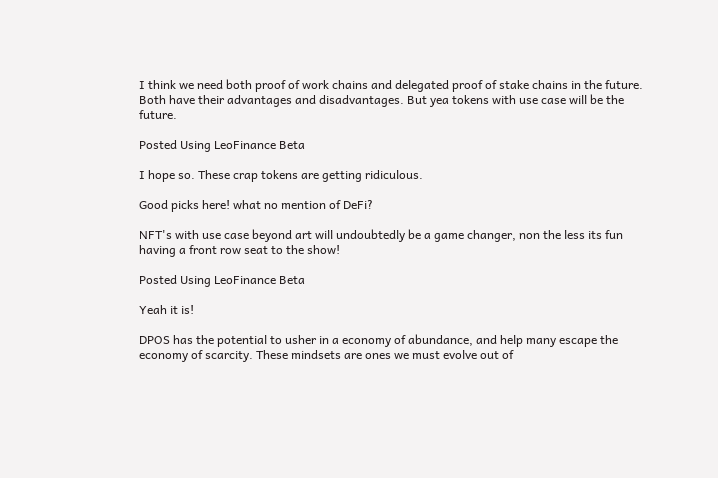I think we need both proof of work chains and delegated proof of stake chains in the future. Both have their advantages and disadvantages. But yea tokens with use case will be the future.

Posted Using LeoFinance Beta

I hope so. These crap tokens are getting ridiculous.

Good picks here! what no mention of DeFi?

NFT's with use case beyond art will undoubtedly be a game changer, non the less its fun having a front row seat to the show!

Posted Using LeoFinance Beta

Yeah it is!

DPOS has the potential to usher in a economy of abundance, and help many escape the economy of scarcity. These mindsets are ones we must evolve out of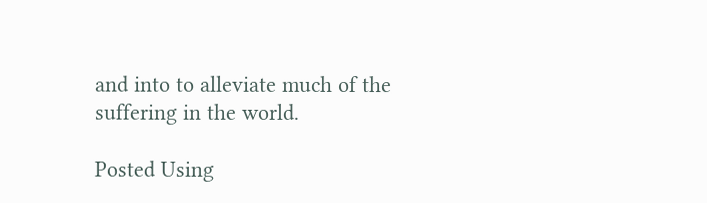and into to alleviate much of the suffering in the world.

Posted Using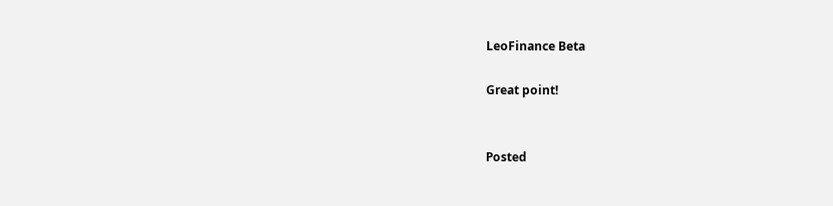LeoFinance Beta

Great point!


Posted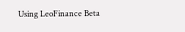Using LeoFinance Beta